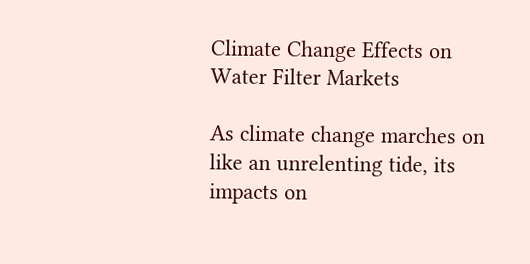Climate Change Effects on Water Filter Markets

As climate change marches on like an unrelenting tide, its impacts on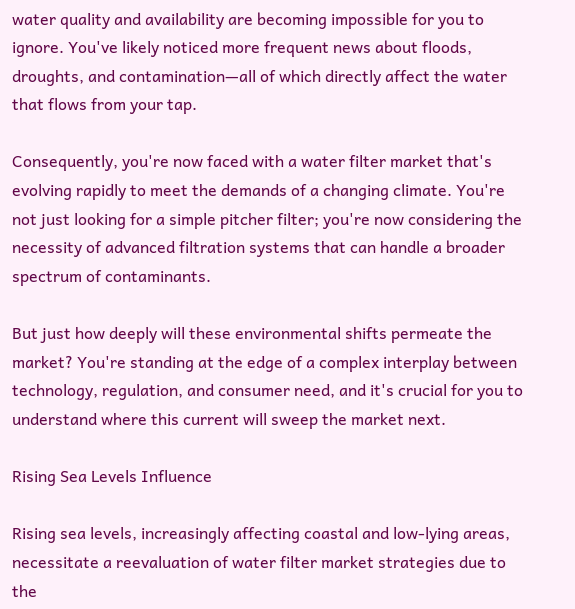water quality and availability are becoming impossible for you to ignore. You've likely noticed more frequent news about floods, droughts, and contamination—all of which directly affect the water that flows from your tap.

Consequently, you're now faced with a water filter market that's evolving rapidly to meet the demands of a changing climate. You're not just looking for a simple pitcher filter; you're now considering the necessity of advanced filtration systems that can handle a broader spectrum of contaminants.

But just how deeply will these environmental shifts permeate the market? You're standing at the edge of a complex interplay between technology, regulation, and consumer need, and it's crucial for you to understand where this current will sweep the market next.

Rising Sea Levels Influence

Rising sea levels, increasingly affecting coastal and low-lying areas, necessitate a reevaluation of water filter market strategies due to the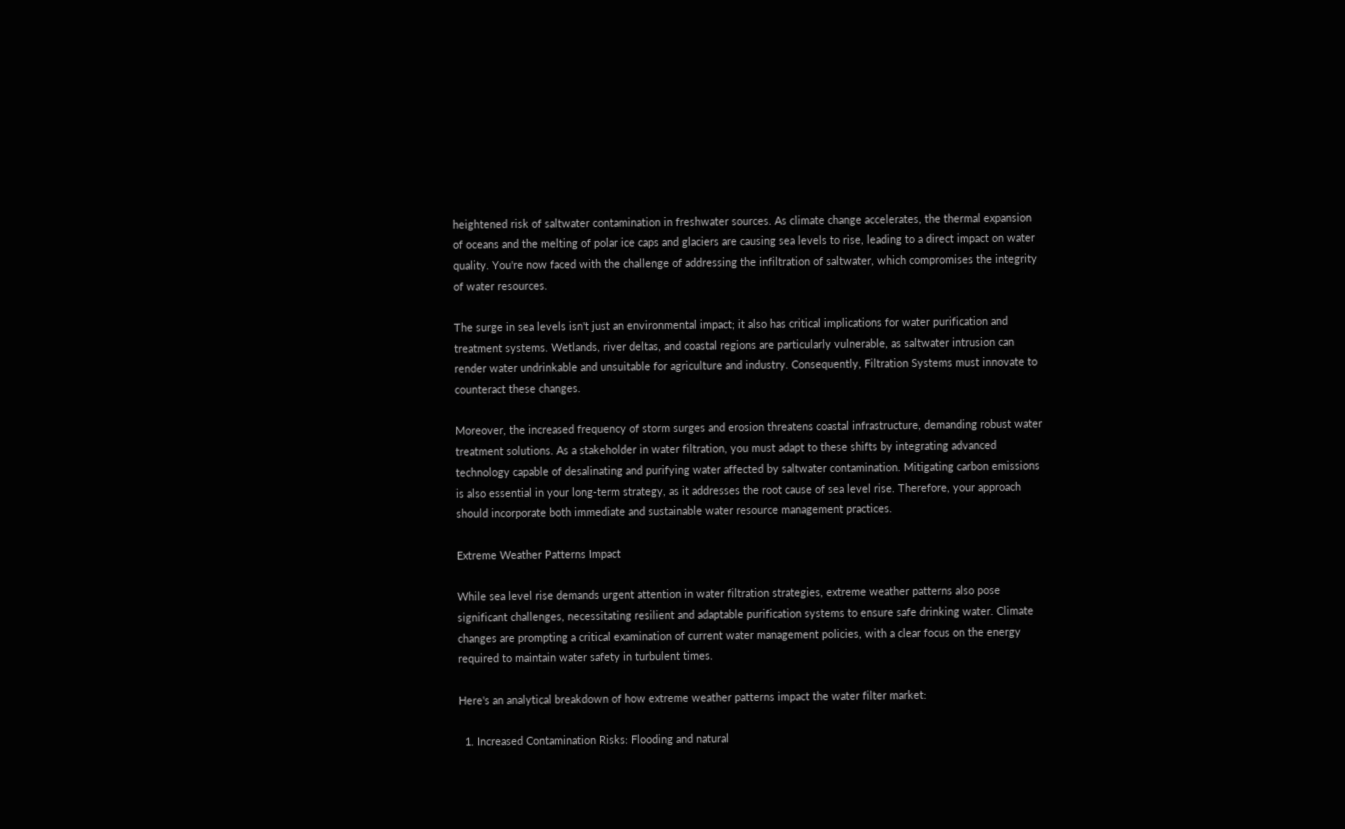heightened risk of saltwater contamination in freshwater sources. As climate change accelerates, the thermal expansion of oceans and the melting of polar ice caps and glaciers are causing sea levels to rise, leading to a direct impact on water quality. You're now faced with the challenge of addressing the infiltration of saltwater, which compromises the integrity of water resources.

The surge in sea levels isn't just an environmental impact; it also has critical implications for water purification and treatment systems. Wetlands, river deltas, and coastal regions are particularly vulnerable, as saltwater intrusion can render water undrinkable and unsuitable for agriculture and industry. Consequently, Filtration Systems must innovate to counteract these changes.

Moreover, the increased frequency of storm surges and erosion threatens coastal infrastructure, demanding robust water treatment solutions. As a stakeholder in water filtration, you must adapt to these shifts by integrating advanced technology capable of desalinating and purifying water affected by saltwater contamination. Mitigating carbon emissions is also essential in your long-term strategy, as it addresses the root cause of sea level rise. Therefore, your approach should incorporate both immediate and sustainable water resource management practices.

Extreme Weather Patterns Impact

While sea level rise demands urgent attention in water filtration strategies, extreme weather patterns also pose significant challenges, necessitating resilient and adaptable purification systems to ensure safe drinking water. Climate changes are prompting a critical examination of current water management policies, with a clear focus on the energy required to maintain water safety in turbulent times.

Here's an analytical breakdown of how extreme weather patterns impact the water filter market:

  1. Increased Contamination Risks: Flooding and natural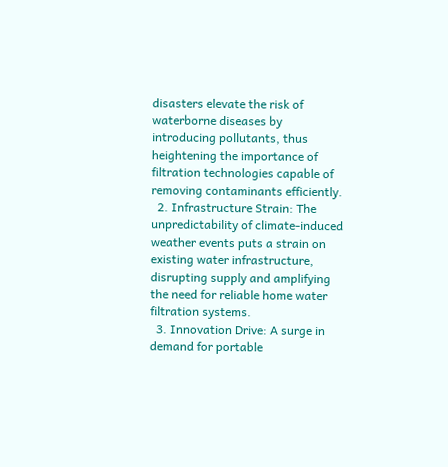disasters elevate the risk of waterborne diseases by introducing pollutants, thus heightening the importance of filtration technologies capable of removing contaminants efficiently.
  2. Infrastructure Strain: The unpredictability of climate-induced weather events puts a strain on existing water infrastructure, disrupting supply and amplifying the need for reliable home water filtration systems.
  3. Innovation Drive: A surge in demand for portable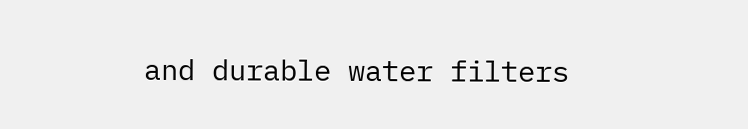and durable water filters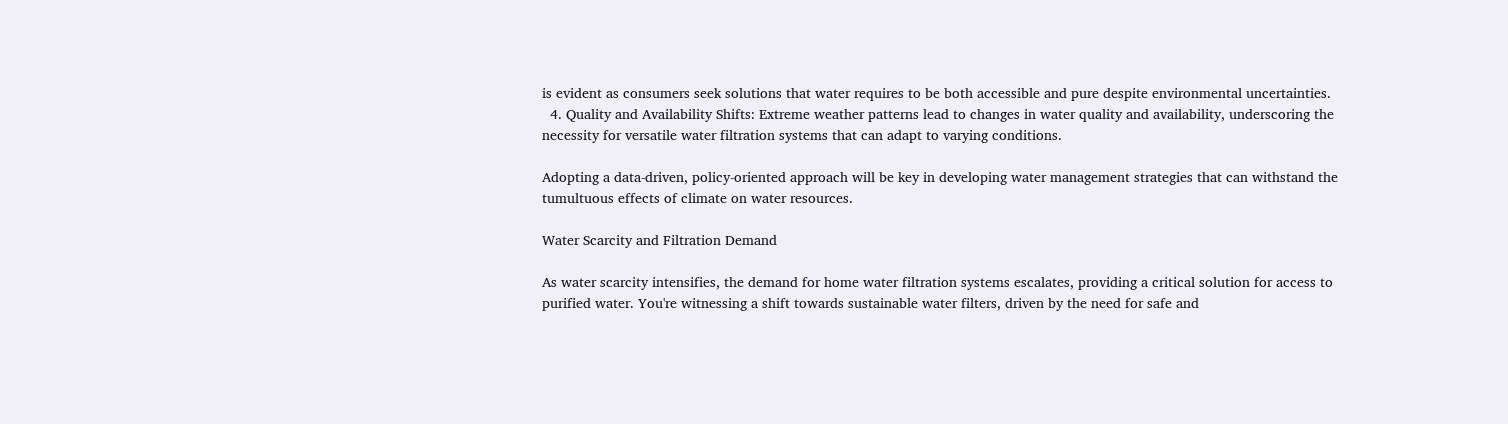is evident as consumers seek solutions that water requires to be both accessible and pure despite environmental uncertainties.
  4. Quality and Availability Shifts: Extreme weather patterns lead to changes in water quality and availability, underscoring the necessity for versatile water filtration systems that can adapt to varying conditions.

Adopting a data-driven, policy-oriented approach will be key in developing water management strategies that can withstand the tumultuous effects of climate on water resources.

Water Scarcity and Filtration Demand

As water scarcity intensifies, the demand for home water filtration systems escalates, providing a critical solution for access to purified water. You're witnessing a shift towards sustainable water filters, driven by the need for safe and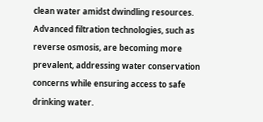clean water amidst dwindling resources. Advanced filtration technologies, such as reverse osmosis, are becoming more prevalent, addressing water conservation concerns while ensuring access to safe drinking water.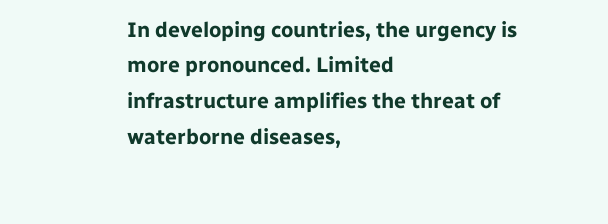In developing countries, the urgency is more pronounced. Limited infrastructure amplifies the threat of waterborne diseases,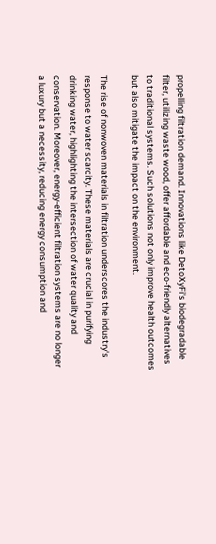propelling filtration demand. Innovations like DetoXyFi's biodegradable filter, utilizing waste wood, offer affordable and eco-friendly alternatives to traditional systems. Such solutions not only improve health outcomes but also mitigate the impact on the environment.

The rise of nonwoven materials in filtration underscores the industry's response to water scarcity. These materials are crucial in purifying drinking water, highlighting the intersection of water quality and conservation. Moreover, energy-efficient filtration systems are no longer a luxury but a necessity, reducing energy consumption and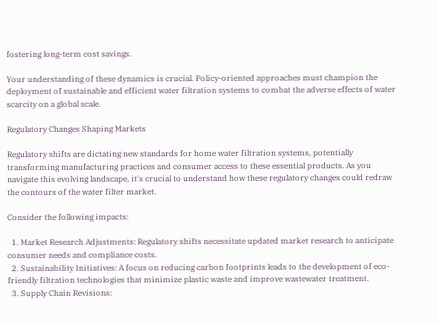fostering long-term cost savings.

Your understanding of these dynamics is crucial. Policy-oriented approaches must champion the deployment of sustainable and efficient water filtration systems to combat the adverse effects of water scarcity on a global scale.

Regulatory Changes Shaping Markets

Regulatory shifts are dictating new standards for home water filtration systems, potentially transforming manufacturing practices and consumer access to these essential products. As you navigate this evolving landscape, it's crucial to understand how these regulatory changes could redraw the contours of the water filter market.

Consider the following impacts:

  1. Market Research Adjustments: Regulatory shifts necessitate updated market research to anticipate consumer needs and compliance costs.
  2. Sustainability Initiatives: A focus on reducing carbon footprints leads to the development of eco-friendly filtration technologies that minimize plastic waste and improve wastewater treatment.
  3. Supply Chain Revisions: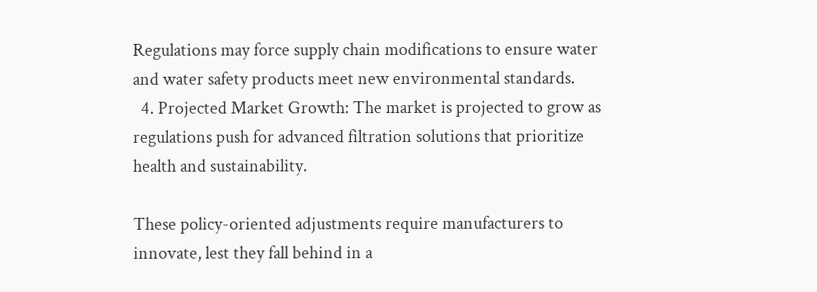Regulations may force supply chain modifications to ensure water and water safety products meet new environmental standards.
  4. Projected Market Growth: The market is projected to grow as regulations push for advanced filtration solutions that prioritize health and sustainability.

These policy-oriented adjustments require manufacturers to innovate, lest they fall behind in a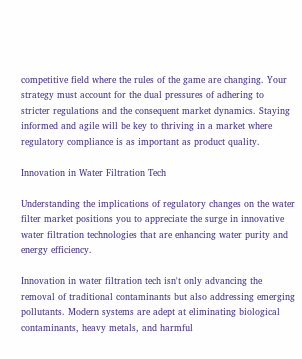competitive field where the rules of the game are changing. Your strategy must account for the dual pressures of adhering to stricter regulations and the consequent market dynamics. Staying informed and agile will be key to thriving in a market where regulatory compliance is as important as product quality.

Innovation in Water Filtration Tech

Understanding the implications of regulatory changes on the water filter market positions you to appreciate the surge in innovative water filtration technologies that are enhancing water purity and energy efficiency.

Innovation in water filtration tech isn't only advancing the removal of traditional contaminants but also addressing emerging pollutants. Modern systems are adept at eliminating biological contaminants, heavy metals, and harmful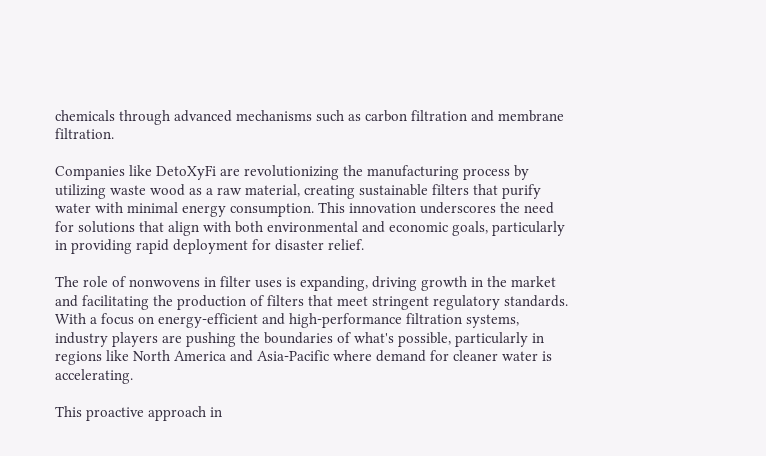chemicals through advanced mechanisms such as carbon filtration and membrane filtration.

Companies like DetoXyFi are revolutionizing the manufacturing process by utilizing waste wood as a raw material, creating sustainable filters that purify water with minimal energy consumption. This innovation underscores the need for solutions that align with both environmental and economic goals, particularly in providing rapid deployment for disaster relief.

The role of nonwovens in filter uses is expanding, driving growth in the market and facilitating the production of filters that meet stringent regulatory standards. With a focus on energy-efficient and high-performance filtration systems, industry players are pushing the boundaries of what's possible, particularly in regions like North America and Asia-Pacific where demand for cleaner water is accelerating.

This proactive approach in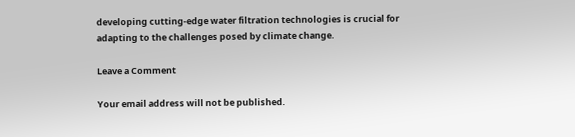developing cutting-edge water filtration technologies is crucial for adapting to the challenges posed by climate change.

Leave a Comment

Your email address will not be published.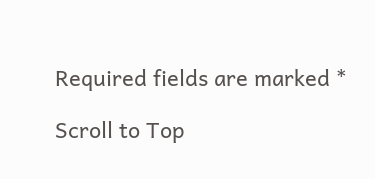Required fields are marked *

Scroll to Top